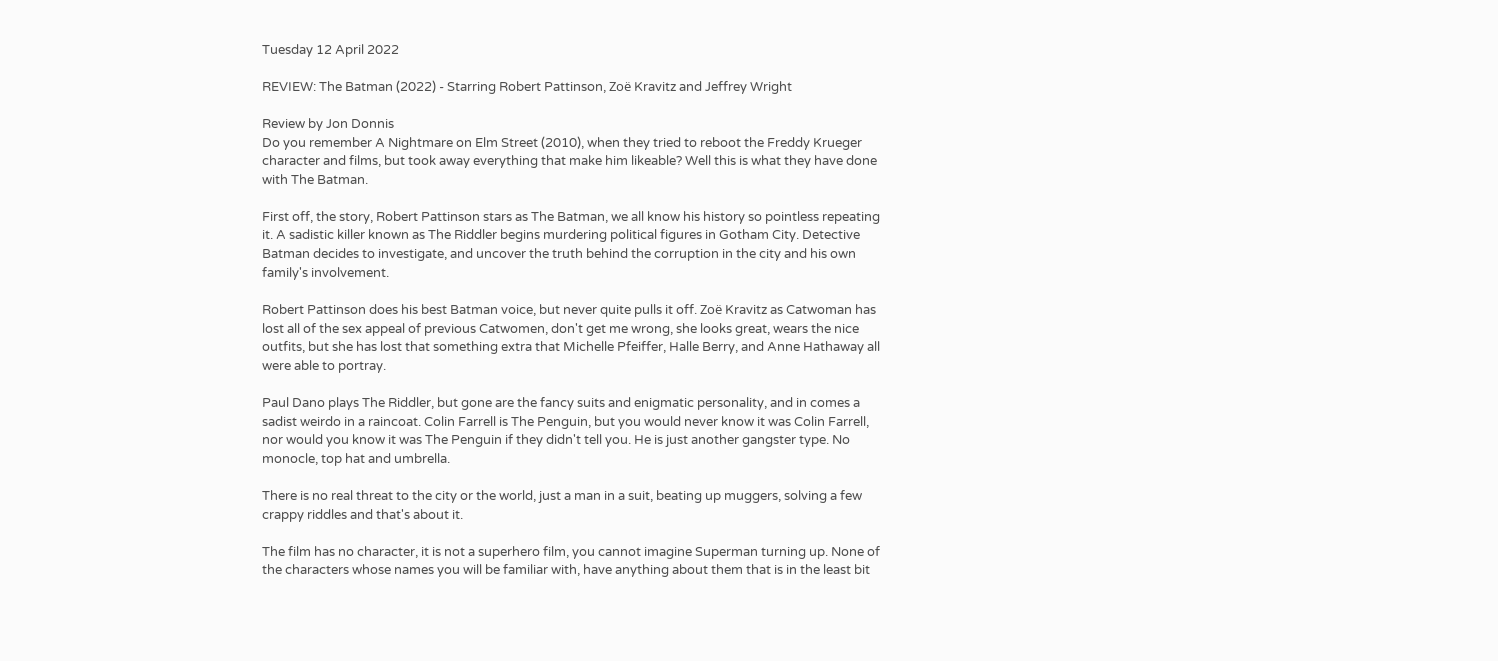Tuesday 12 April 2022

REVIEW: The Batman (2022) - Starring Robert Pattinson, Zoë Kravitz and Jeffrey Wright

Review by Jon Donnis
Do you remember A Nightmare on Elm Street (2010), when they tried to reboot the Freddy Krueger character and films, but took away everything that make him likeable? Well this is what they have done with The Batman.

First off, the story, Robert Pattinson stars as The Batman, we all know his history so pointless repeating it. A sadistic killer known as The Riddler begins murdering political figures in Gotham City. Detective Batman decides to investigate, and uncover the truth behind the corruption in the city and his own family's involvement.

Robert Pattinson does his best Batman voice, but never quite pulls it off. Zoë Kravitz as Catwoman has lost all of the sex appeal of previous Catwomen, don't get me wrong, she looks great, wears the nice outfits, but she has lost that something extra that Michelle Pfeiffer, Halle Berry, and Anne Hathaway all were able to portray.

Paul Dano plays The Riddler, but gone are the fancy suits and enigmatic personality, and in comes a sadist weirdo in a raincoat. Colin Farrell is The Penguin, but you would never know it was Colin Farrell, nor would you know it was The Penguin if they didn't tell you. He is just another gangster type. No monocle, top hat and umbrella.

There is no real threat to the city or the world, just a man in a suit, beating up muggers, solving a few crappy riddles and that's about it.

The film has no character, it is not a superhero film, you cannot imagine Superman turning up. None of the characters whose names you will be familiar with, have anything about them that is in the least bit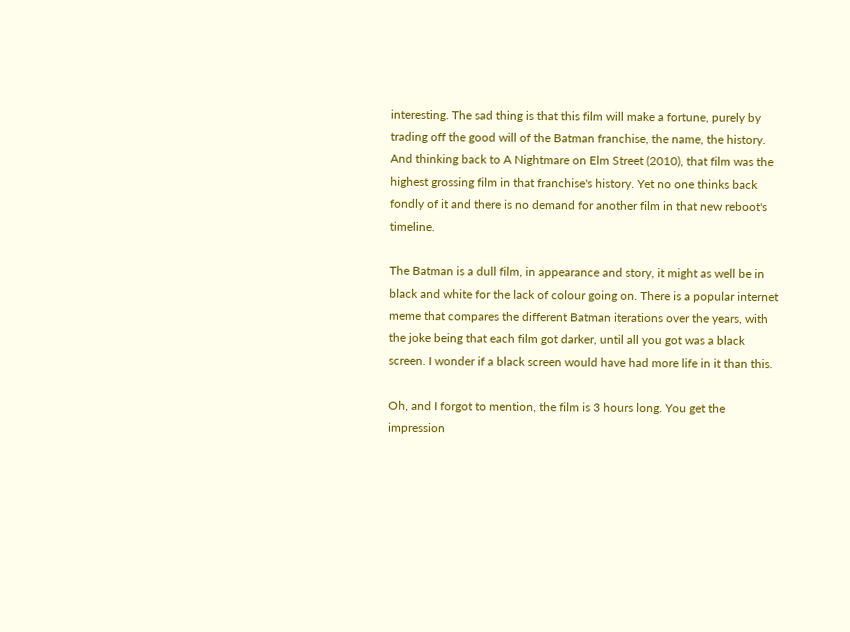interesting. The sad thing is that this film will make a fortune, purely by trading off the good will of the Batman franchise, the name, the history. And thinking back to A Nightmare on Elm Street (2010), that film was the highest grossing film in that franchise's history. Yet no one thinks back fondly of it and there is no demand for another film in that new reboot's timeline.

The Batman is a dull film, in appearance and story, it might as well be in black and white for the lack of colour going on. There is a popular internet meme that compares the different Batman iterations over the years, with the joke being that each film got darker, until all you got was a black screen. I wonder if a black screen would have had more life in it than this.

Oh, and I forgot to mention, the film is 3 hours long. You get the impression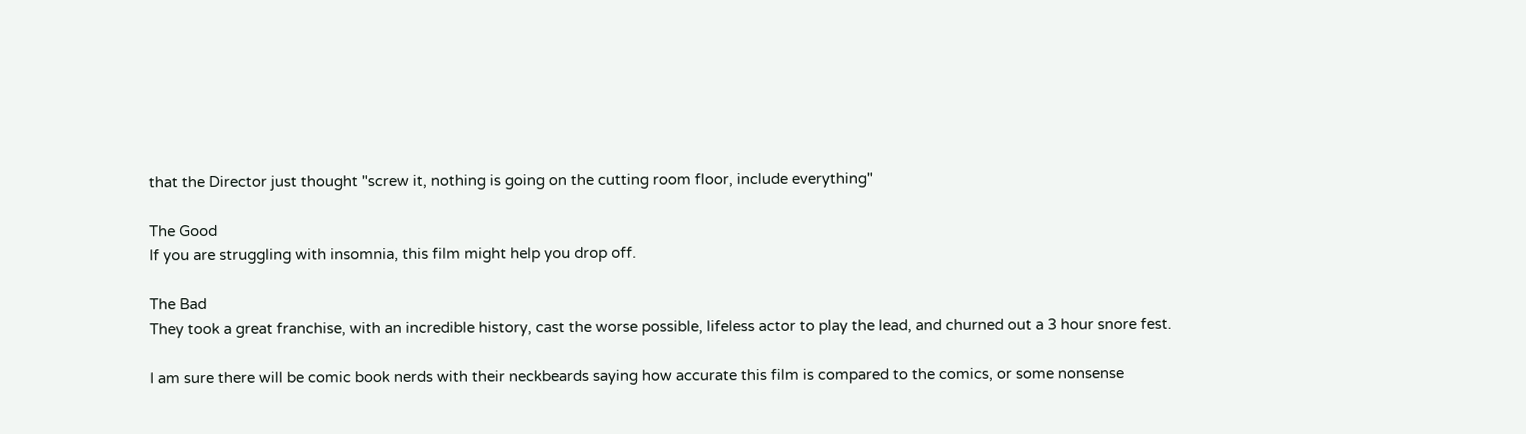that the Director just thought "screw it, nothing is going on the cutting room floor, include everything"

The Good
If you are struggling with insomnia, this film might help you drop off.

The Bad
They took a great franchise, with an incredible history, cast the worse possible, lifeless actor to play the lead, and churned out a 3 hour snore fest.

I am sure there will be comic book nerds with their neckbeards saying how accurate this film is compared to the comics, or some nonsense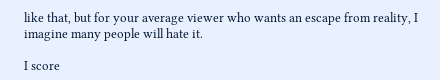like that, but for your average viewer who wants an escape from reality, I imagine many people will hate it.

I score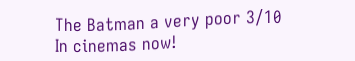The Batman a very poor 3/10
In cinemas now!